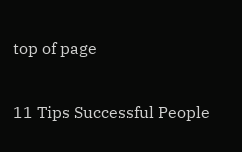top of page

11 Tips Successful People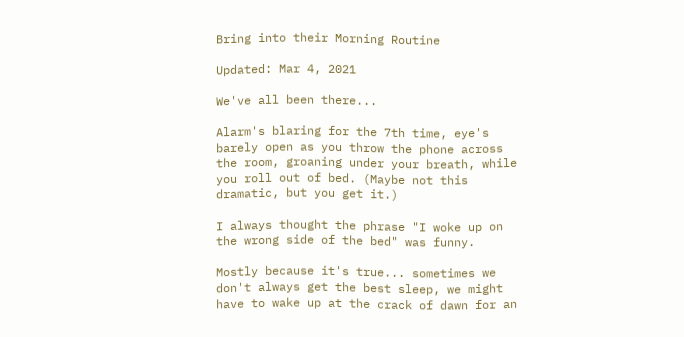Bring into their Morning Routine

Updated: Mar 4, 2021

We've all been there...

Alarm's blaring for the 7th time, eye's barely open as you throw the phone across the room, groaning under your breath, while you roll out of bed. (Maybe not this dramatic, but you get it.)

I always thought the phrase "I woke up on the wrong side of the bed" was funny.

Mostly because it's true... sometimes we don't always get the best sleep, we might have to wake up at the crack of dawn for an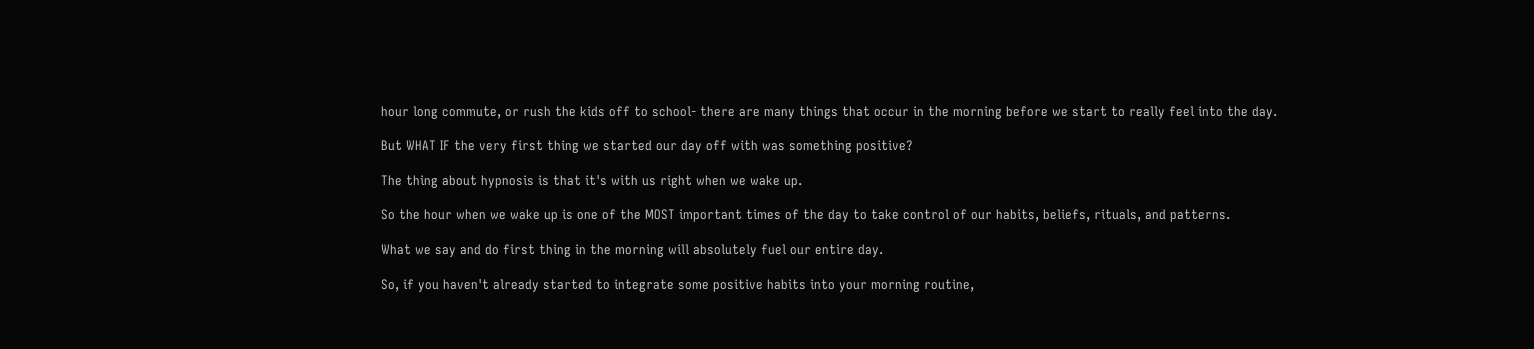hour long commute, or rush the kids off to school- there are many things that occur in the morning before we start to really feel into the day.

But WHAT IF the very first thing we started our day off with was something positive?

The thing about hypnosis is that it's with us right when we wake up.

So the hour when we wake up is one of the MOST important times of the day to take control of our habits, beliefs, rituals, and patterns.

What we say and do first thing in the morning will absolutely fuel our entire day.

So, if you haven't already started to integrate some positive habits into your morning routine,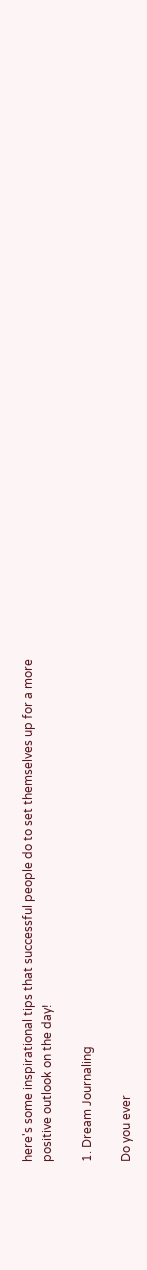here's some inspirational tips that successful people do to set themselves up for a more positive outlook on the day!

1. Dream Journaling

Do you ever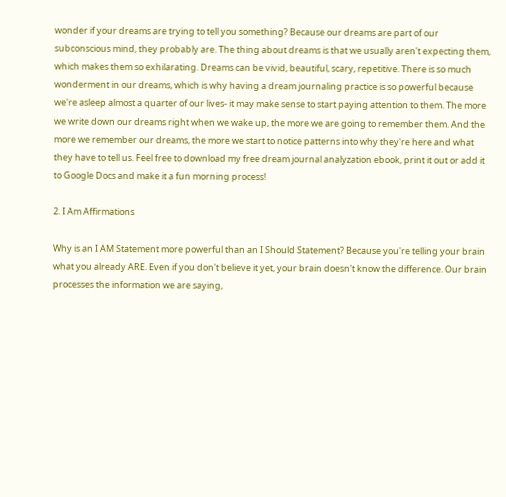wonder if your dreams are trying to tell you something? Because our dreams are part of our subconscious mind, they probably are. The thing about dreams is that we usually aren't expecting them, which makes them so exhilarating. Dreams can be vivid, beautiful, scary, repetitive. There is so much wonderment in our dreams, which is why having a dream journaling practice is so powerful because we're asleep almost a quarter of our lives- it may make sense to start paying attention to them. The more we write down our dreams right when we wake up, the more we are going to remember them. And the more we remember our dreams, the more we start to notice patterns into why they're here and what they have to tell us. Feel free to download my free dream journal analyzation ebook, print it out or add it to Google Docs and make it a fun morning process!

2. I Am Affirmations

Why is an I AM Statement more powerful than an I Should Statement? Because you're telling your brain what you already ARE. Even if you don't believe it yet, your brain doesn't know the difference. Our brain processes the information we are saying,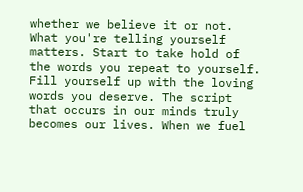whether we believe it or not. What you're telling yourself matters. Start to take hold of the words you repeat to yourself. Fill yourself up with the loving words you deserve. The script that occurs in our minds truly becomes our lives. When we fuel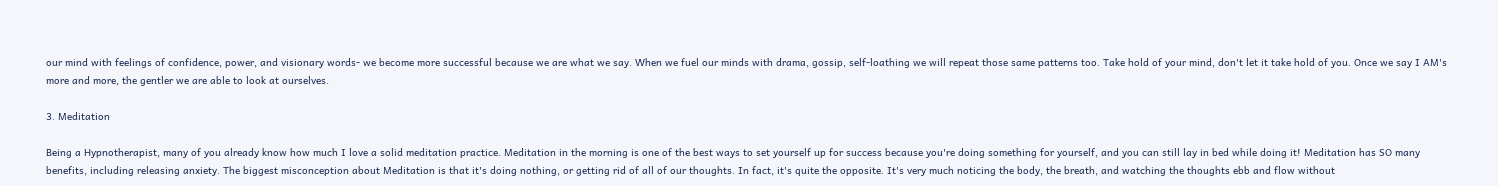our mind with feelings of confidence, power, and visionary words- we become more successful because we are what we say. When we fuel our minds with drama, gossip, self-loathing we will repeat those same patterns too. Take hold of your mind, don't let it take hold of you. Once we say I AM's more and more, the gentler we are able to look at ourselves.

3. Meditation

Being a Hypnotherapist, many of you already know how much I love a solid meditation practice. Meditation in the morning is one of the best ways to set yourself up for success because you're doing something for yourself, and you can still lay in bed while doing it! Meditation has SO many benefits, including releasing anxiety. The biggest misconception about Meditation is that it's doing nothing, or getting rid of all of our thoughts. In fact, it's quite the opposite. It's very much noticing the body, the breath, and watching the thoughts ebb and flow without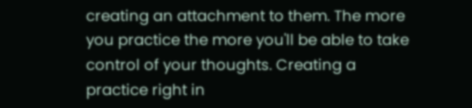creating an attachment to them. The more you practice the more you'll be able to take control of your thoughts. Creating a practice right in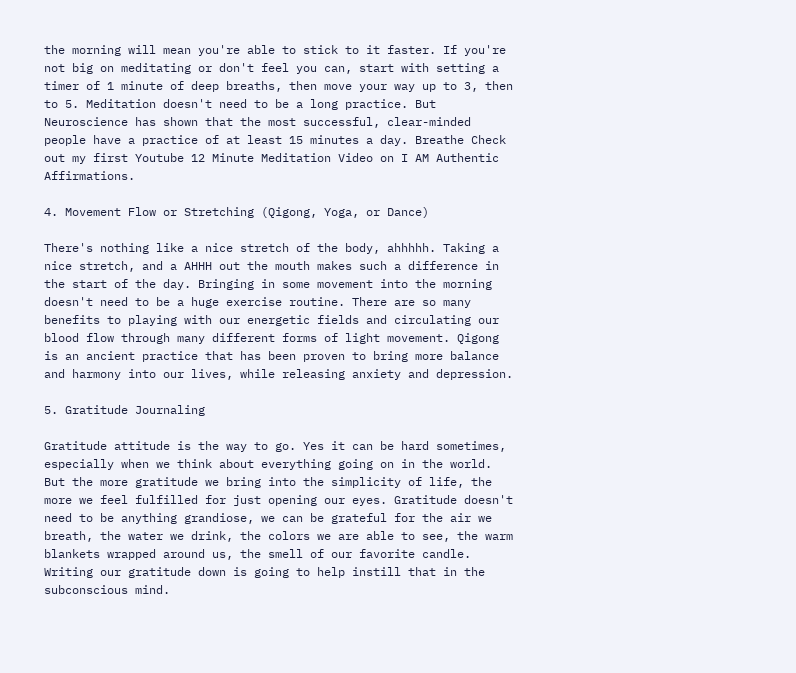the morning will mean you're able to stick to it faster. If you're not big on meditating or don't feel you can, start with setting a timer of 1 minute of deep breaths, then move your way up to 3, then to 5. Meditation doesn't need to be a long practice. But Neuroscience has shown that the most successful, clear-minded people have a practice of at least 15 minutes a day. Breathe Check out my first Youtube 12 Minute Meditation Video on I AM Authentic Affirmations.

4. Movement Flow or Stretching (Qigong, Yoga, or Dance)

There's nothing like a nice stretch of the body, ahhhhh. Taking a nice stretch, and a AHHH out the mouth makes such a difference in the start of the day. Bringing in some movement into the morning doesn't need to be a huge exercise routine. There are so many benefits to playing with our energetic fields and circulating our blood flow through many different forms of light movement. Qigong is an ancient practice that has been proven to bring more balance and harmony into our lives, while releasing anxiety and depression.

5. Gratitude Journaling

Gratitude attitude is the way to go. Yes it can be hard sometimes, especially when we think about everything going on in the world. But the more gratitude we bring into the simplicity of life, the more we feel fulfilled for just opening our eyes. Gratitude doesn't need to be anything grandiose, we can be grateful for the air we breath, the water we drink, the colors we are able to see, the warm blankets wrapped around us, the smell of our favorite candle. Writing our gratitude down is going to help instill that in the subconscious mind.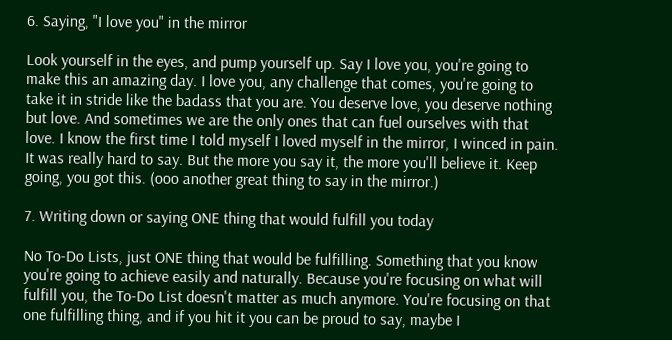6. Saying, "I love you" in the mirror

Look yourself in the eyes, and pump yourself up. Say I love you, you're going to make this an amazing day. I love you, any challenge that comes, you're going to take it in stride like the badass that you are. You deserve love, you deserve nothing but love. And sometimes we are the only ones that can fuel ourselves with that love. I know the first time I told myself I loved myself in the mirror, I winced in pain. It was really hard to say. But the more you say it, the more you'll believe it. Keep going, you got this. (ooo another great thing to say in the mirror.)

7. Writing down or saying ONE thing that would fulfill you today

No To-Do Lists, just ONE thing that would be fulfilling. Something that you know you're going to achieve easily and naturally. Because you're focusing on what will fulfill you, the To-Do List doesn't matter as much anymore. You're focusing on that one fulfilling thing, and if you hit it you can be proud to say, maybe I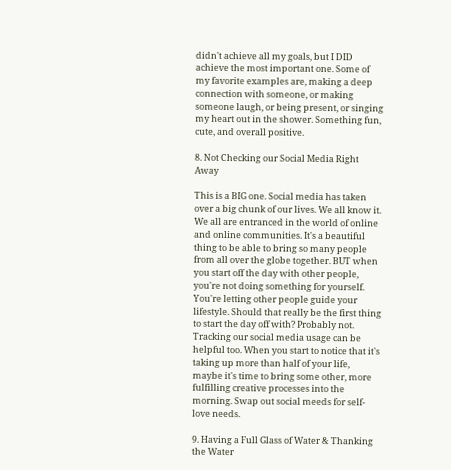didn't achieve all my goals, but I DID achieve the most important one. Some of my favorite examples are, making a deep connection with someone, or making someone laugh, or being present, or singing my heart out in the shower. Something fun, cute, and overall positive.

8. Not Checking our Social Media Right Away

This is a BIG one. Social media has taken over a big chunk of our lives. We all know it. We all are entranced in the world of online and online communities. It's a beautiful thing to be able to bring so many people from all over the globe together. BUT when you start off the day with other people, you're not doing something for yourself. You're letting other people guide your lifestyle. Should that really be the first thing to start the day off with? Probably not. Tracking our social media usage can be helpful too. When you start to notice that it's taking up more than half of your life, maybe it's time to bring some other, more fulfilling creative processes into the morning. Swap out social meeds for self-love needs.

9. Having a Full Glass of Water & Thanking the Water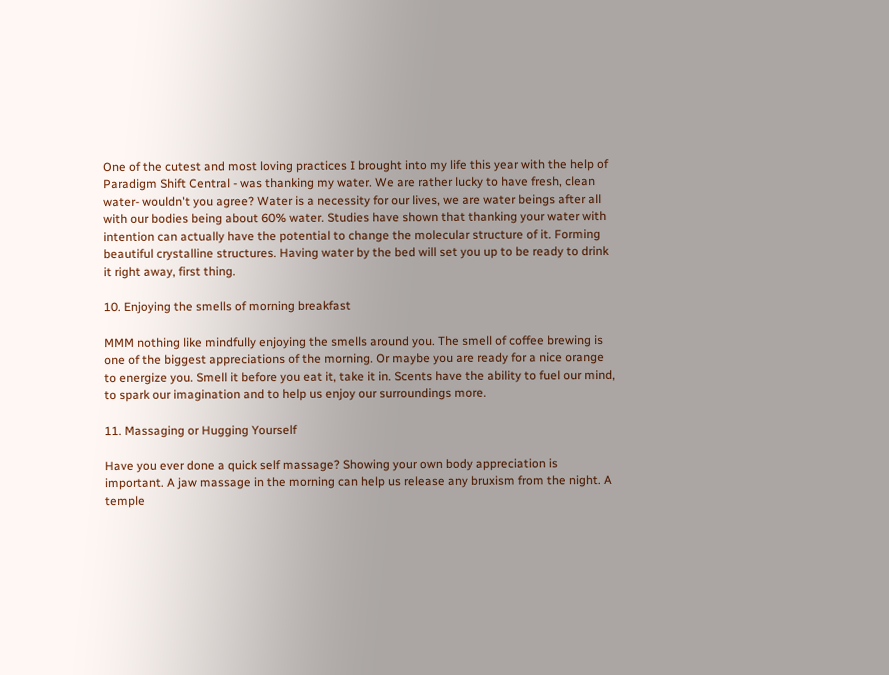One of the cutest and most loving practices I brought into my life this year with the help of Paradigm Shift Central - was thanking my water. We are rather lucky to have fresh, clean water- wouldn't you agree? Water is a necessity for our lives, we are water beings after all with our bodies being about 60% water. Studies have shown that thanking your water with intention can actually have the potential to change the molecular structure of it. Forming beautiful crystalline structures. Having water by the bed will set you up to be ready to drink it right away, first thing.

10. Enjoying the smells of morning breakfast

MMM nothing like mindfully enjoying the smells around you. The smell of coffee brewing is one of the biggest appreciations of the morning. Or maybe you are ready for a nice orange to energize you. Smell it before you eat it, take it in. Scents have the ability to fuel our mind, to spark our imagination and to help us enjoy our surroundings more.

11. Massaging or Hugging Yourself

Have you ever done a quick self massage? Showing your own body appreciation is important. A jaw massage in the morning can help us release any bruxism from the night. A temple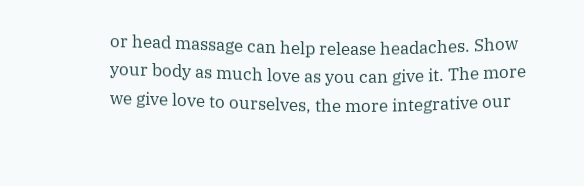or head massage can help release headaches. Show your body as much love as you can give it. The more we give love to ourselves, the more integrative our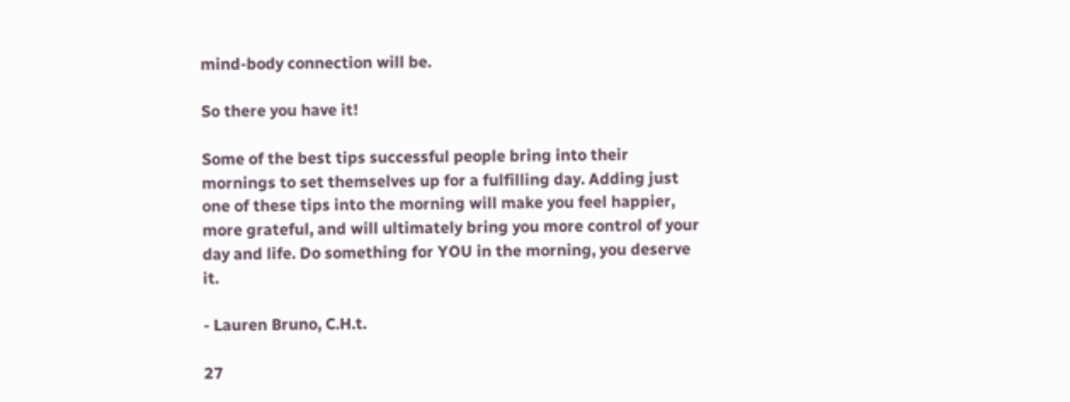mind-body connection will be.

So there you have it!

Some of the best tips successful people bring into their mornings to set themselves up for a fulfilling day. Adding just one of these tips into the morning will make you feel happier, more grateful, and will ultimately bring you more control of your day and life. Do something for YOU in the morning, you deserve it.

- Lauren Bruno, C.H.t.

27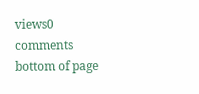views0 comments
bottom of page